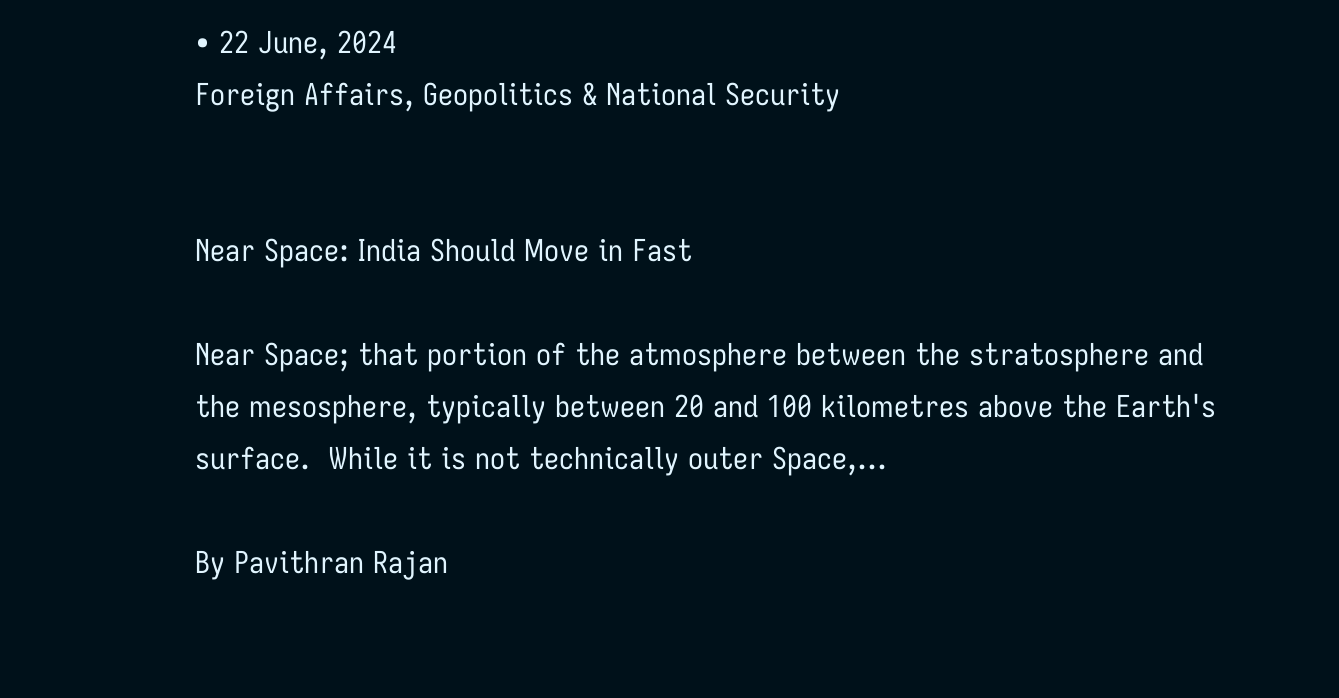• 22 June, 2024
Foreign Affairs, Geopolitics & National Security


Near Space: India Should Move in Fast

Near Space; that portion of the atmosphere between the stratosphere and the mesosphere, typically between 20 and 100 kilometres above the Earth's surface.  While it is not technically outer Space,…

By Pavithran Rajan